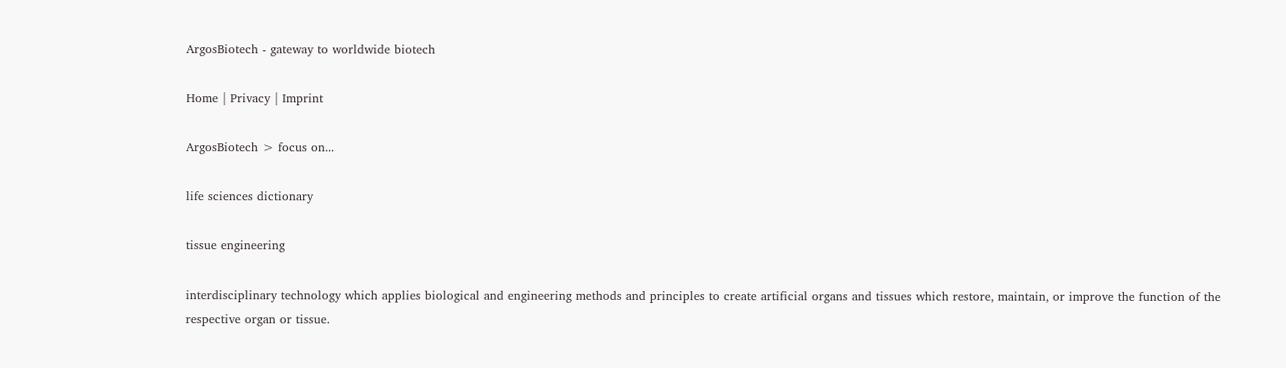ArgosBiotech - gateway to worldwide biotech

Home | Privacy | Imprint

ArgosBiotech > focus on...

life sciences dictionary

tissue engineering

interdisciplinary technology which applies biological and engineering methods and principles to create artificial organs and tissues which restore, maintain, or improve the function of the respective organ or tissue.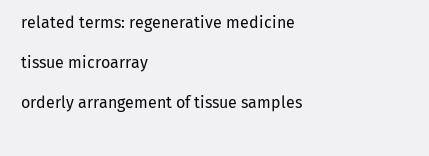related terms: regenerative medicine

tissue microarray

orderly arrangement of tissue samples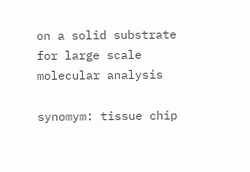on a solid substrate for large scale molecular analysis

synomym: tissue chip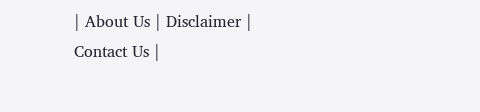| About Us | Disclaimer | Contact Us |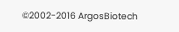©2002-2016 ArgosBiotech